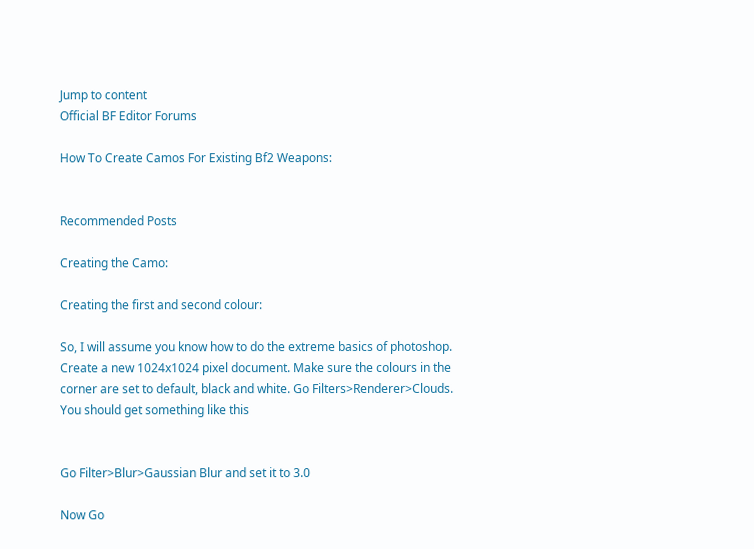Jump to content
Official BF Editor Forums

How To Create Camos For Existing Bf2 Weapons:


Recommended Posts

Creating the Camo:

Creating the first and second colour:

So, I will assume you know how to do the extreme basics of photoshop. Create a new 1024x1024 pixel document. Make sure the colours in the corner are set to default, black and white. Go Filters>Renderer>Clouds. You should get something like this


Go Filter>Blur>Gaussian Blur and set it to 3.0

Now Go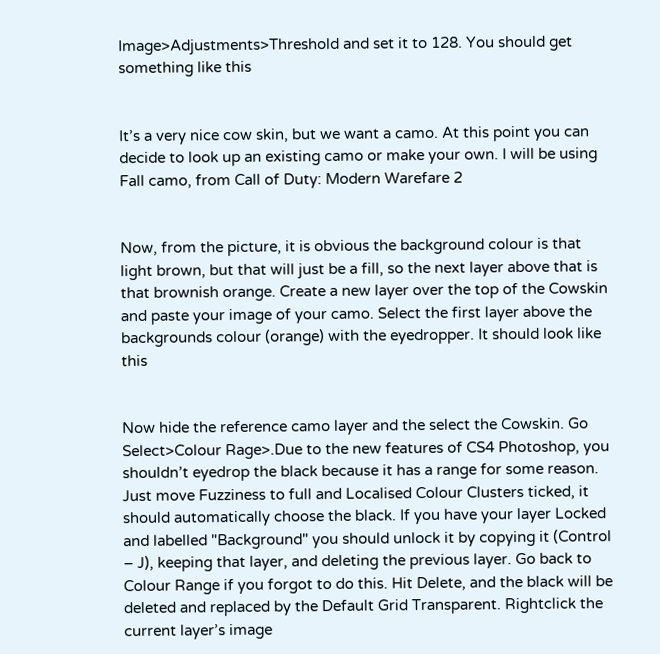Image>Adjustments>Threshold and set it to 128. You should get something like this


It’s a very nice cow skin, but we want a camo. At this point you can decide to look up an existing camo or make your own. I will be using Fall camo, from Call of Duty: Modern Warefare 2


Now, from the picture, it is obvious the background colour is that light brown, but that will just be a fill, so the next layer above that is that brownish orange. Create a new layer over the top of the Cowskin and paste your image of your camo. Select the first layer above the backgrounds colour (orange) with the eyedropper. It should look like this


Now hide the reference camo layer and the select the Cowskin. Go Select>Colour Rage>.Due to the new features of CS4 Photoshop, you shouldn’t eyedrop the black because it has a range for some reason. Just move Fuzziness to full and Localised Colour Clusters ticked, it should automatically choose the black. If you have your layer Locked and labelled "Background" you should unlock it by copying it (Control – J), keeping that layer, and deleting the previous layer. Go back to Colour Range if you forgot to do this. Hit Delete, and the black will be deleted and replaced by the Default Grid Transparent. Rightclick the current layer’s image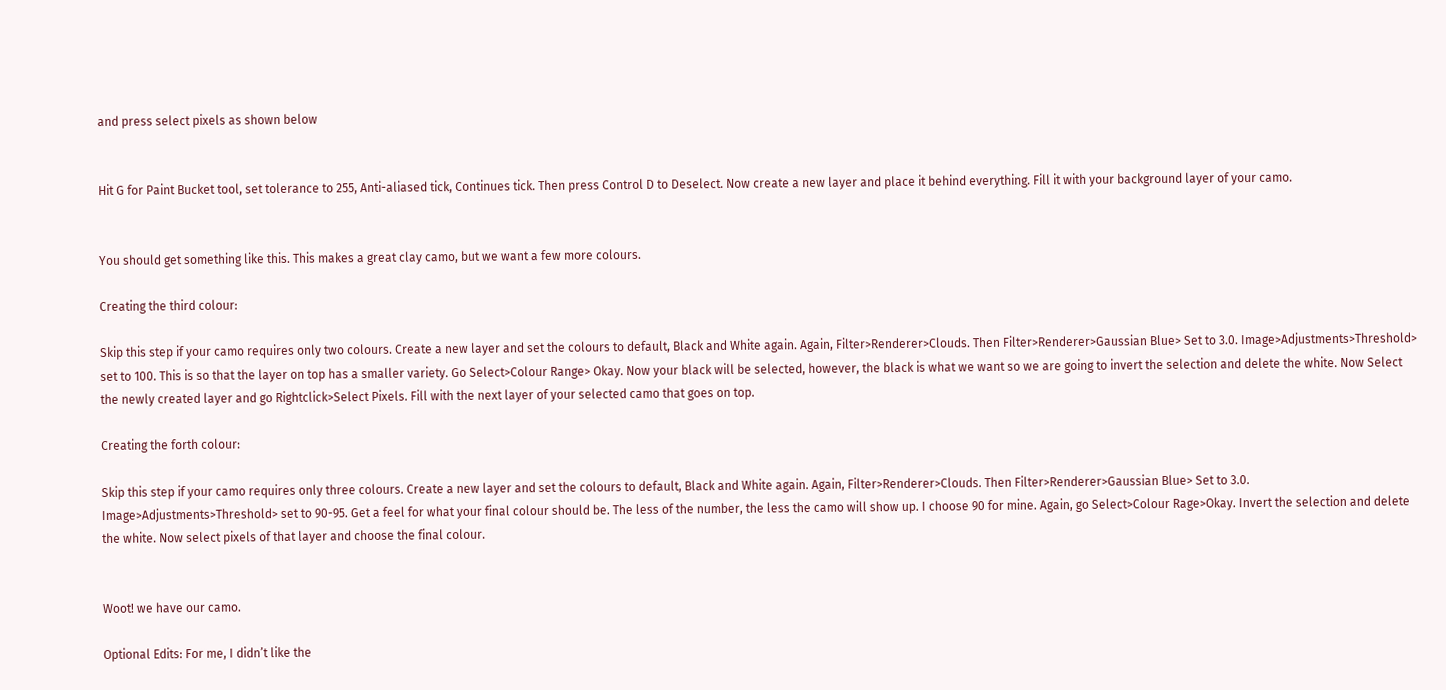and press select pixels as shown below


Hit G for Paint Bucket tool, set tolerance to 255, Anti-aliased tick, Continues tick. Then press Control D to Deselect. Now create a new layer and place it behind everything. Fill it with your background layer of your camo.


You should get something like this. This makes a great clay camo, but we want a few more colours.

Creating the third colour:

Skip this step if your camo requires only two colours. Create a new layer and set the colours to default, Black and White again. Again, Filter>Renderer>Clouds. Then Filter>Renderer>Gaussian Blue> Set to 3.0. Image>Adjustments>Threshold> set to 100. This is so that the layer on top has a smaller variety. Go Select>Colour Range> Okay. Now your black will be selected, however, the black is what we want so we are going to invert the selection and delete the white. Now Select the newly created layer and go Rightclick>Select Pixels. Fill with the next layer of your selected camo that goes on top.

Creating the forth colour:

Skip this step if your camo requires only three colours. Create a new layer and set the colours to default, Black and White again. Again, Filter>Renderer>Clouds. Then Filter>Renderer>Gaussian Blue> Set to 3.0. Image>Adjustments>Threshold> set to 90-95. Get a feel for what your final colour should be. The less of the number, the less the camo will show up. I choose 90 for mine. Again, go Select>Colour Rage>Okay. Invert the selection and delete the white. Now select pixels of that layer and choose the final colour.


Woot! we have our camo.

Optional Edits: For me, I didn’t like the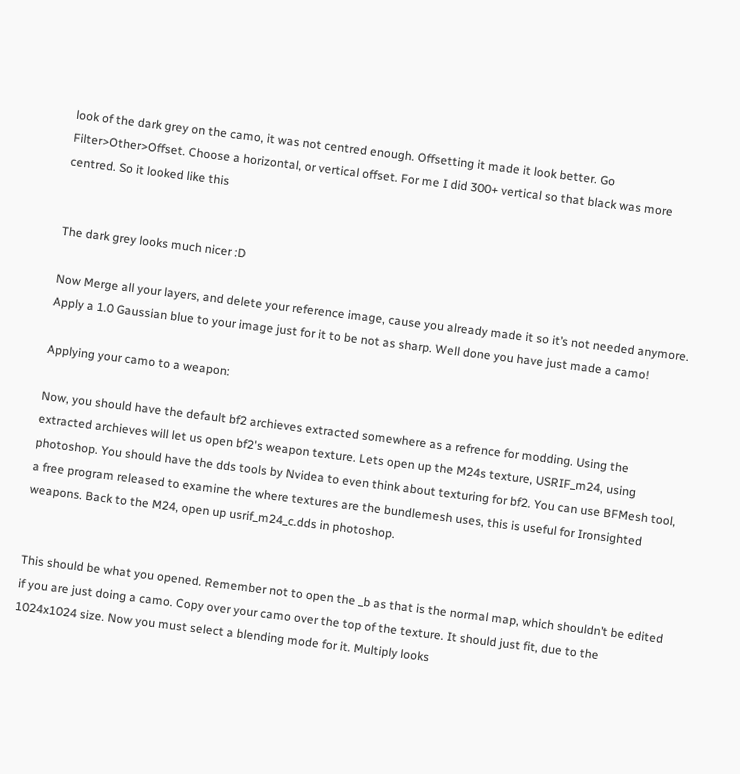look of the dark grey on the camo, it was not centred enough. Offsetting it made it look better. Go Filter>Other>Offset. Choose a horizontal, or vertical offset. For me I did 300+ vertical so that black was more centred. So it looked like this


The dark grey looks much nicer :D

Now Merge all your layers, and delete your reference image, cause you already made it so it’s not needed anymore. Apply a 1.0 Gaussian blue to your image just for it to be not as sharp. Well done you have just made a camo!

Applying your camo to a weapon:

Now, you should have the default bf2 archieves extracted somewhere as a refrence for modding. Using the extracted archieves will let us open bf2's weapon texture. Lets open up the M24s texture, USRIF_m24, using photoshop. You should have the dds tools by Nvidea to even think about texturing for bf2. You can use BFMesh tool, a free program released to examine the where textures are the bundlemesh uses, this is useful for Ironsighted weapons. Back to the M24, open up usrif_m24_c.dds in photoshop.


This should be what you opened. Remember not to open the _b as that is the normal map, which shouldn’t be edited if you are just doing a camo. Copy over your camo over the top of the texture. It should just fit, due to the 1024x1024 size. Now you must select a blending mode for it. Multiply looks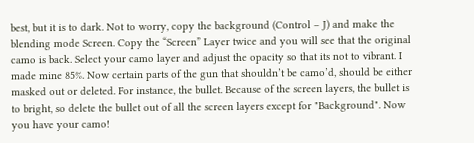best, but it is to dark. Not to worry, copy the background (Control – J) and make the blending mode Screen. Copy the “Screen” Layer twice and you will see that the original camo is back. Select your camo layer and adjust the opacity so that its not to vibrant. I made mine 85%. Now certain parts of the gun that shouldn’t be camo’d, should be either masked out or deleted. For instance, the bullet. Because of the screen layers, the bullet is to bright, so delete the bullet out of all the screen layers except for "Background". Now you have your camo!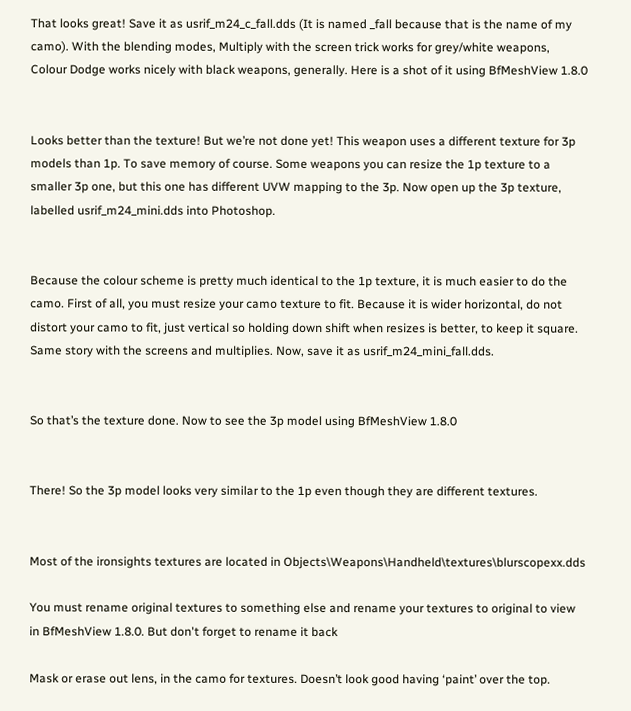That looks great! Save it as usrif_m24_c_fall.dds (It is named _fall because that is the name of my camo). With the blending modes, Multiply with the screen trick works for grey/white weapons, Colour Dodge works nicely with black weapons, generally. Here is a shot of it using BfMeshView 1.8.0


Looks better than the texture! But we’re not done yet! This weapon uses a different texture for 3p models than 1p. To save memory of course. Some weapons you can resize the 1p texture to a smaller 3p one, but this one has different UVW mapping to the 3p. Now open up the 3p texture, labelled usrif_m24_mini.dds into Photoshop.


Because the colour scheme is pretty much identical to the 1p texture, it is much easier to do the camo. First of all, you must resize your camo texture to fit. Because it is wider horizontal, do not distort your camo to fit, just vertical so holding down shift when resizes is better, to keep it square. Same story with the screens and multiplies. Now, save it as usrif_m24_mini_fall.dds.


So that’s the texture done. Now to see the 3p model using BfMeshView 1.8.0


There! So the 3p model looks very similar to the 1p even though they are different textures.


Most of the ironsights textures are located in Objects\Weapons\Handheld\textures\blurscopexx.dds

You must rename original textures to something else and rename your textures to original to view in BfMeshView 1.8.0. But don't forget to rename it back

Mask or erase out lens, in the camo for textures. Doesn’t look good having ‘paint’ over the top.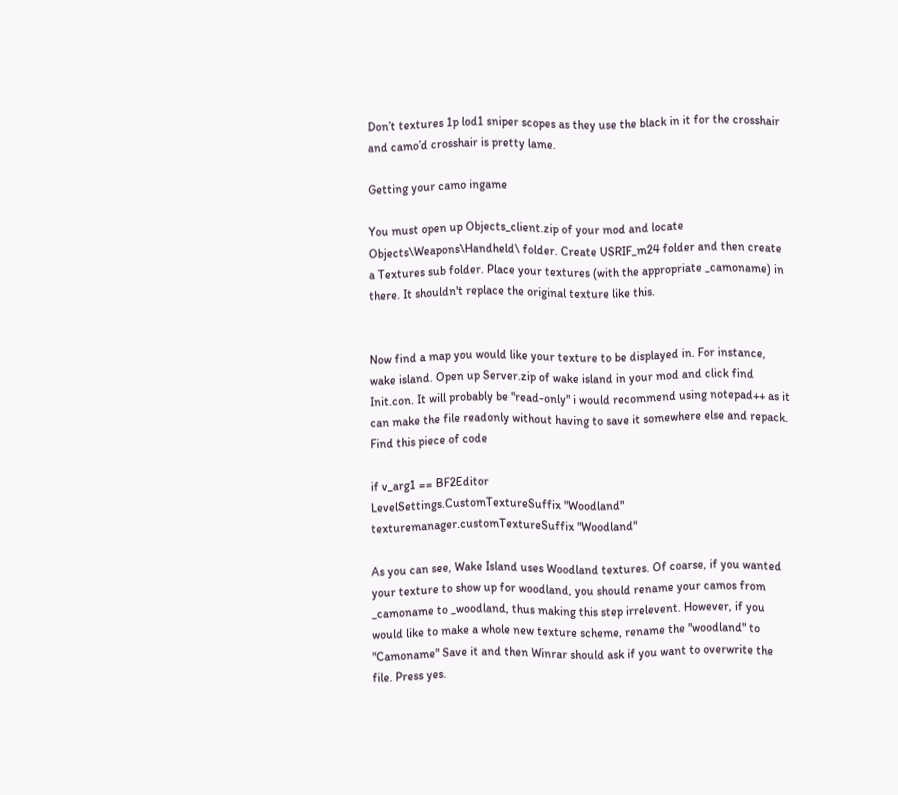Don’t textures 1p lod1 sniper scopes as they use the black in it for the crosshair and camo’d crosshair is pretty lame.

Getting your camo ingame

You must open up Objects_client.zip of your mod and locate Objects\Weapons\Handheld\ folder. Create USRIF_m24 folder and then create a Textures sub folder. Place your textures (with the appropriate _camoname) in there. It shouldn't replace the original texture like this.


Now find a map you would like your texture to be displayed in. For instance, wake island. Open up Server.zip of wake island in your mod and click find Init.con. It will probably be "read-only" i would recommend using notepad++ as it can make the file readonly without having to save it somewhere else and repack. Find this piece of code

if v_arg1 == BF2Editor
LevelSettings.CustomTextureSuffix "Woodland"
texturemanager.customTextureSuffix "Woodland"

As you can see, Wake Island uses Woodland textures. Of coarse, if you wanted your texture to show up for woodland, you should rename your camos from _camoname to _woodland, thus making this step irrelevent. However, if you would like to make a whole new texture scheme, rename the "woodland" to "Camoname" Save it and then Winrar should ask if you want to overwrite the file. Press yes.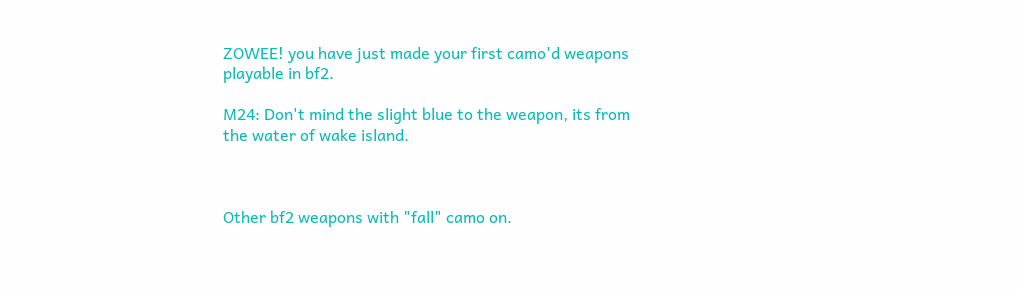ZOWEE! you have just made your first camo'd weapons playable in bf2.

M24: Don't mind the slight blue to the weapon, its from the water of wake island.



Other bf2 weapons with "fall" camo on.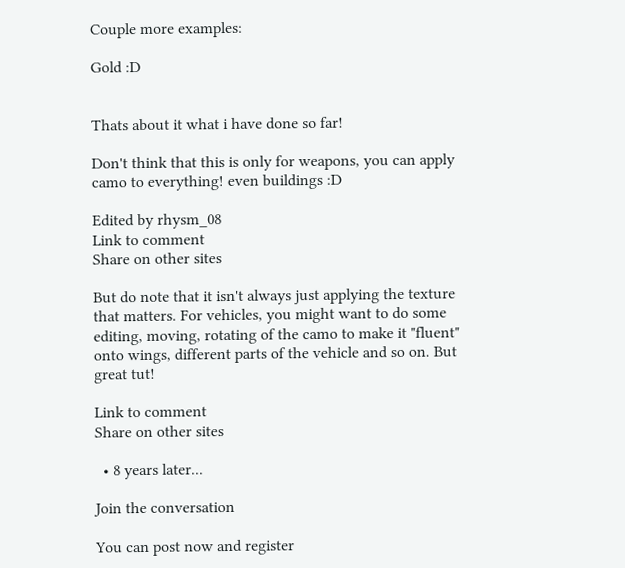Couple more examples:

Gold :D


Thats about it what i have done so far!

Don't think that this is only for weapons, you can apply camo to everything! even buildings :D

Edited by rhysm_08
Link to comment
Share on other sites

But do note that it isn't always just applying the texture that matters. For vehicles, you might want to do some editing, moving, rotating of the camo to make it "fluent" onto wings, different parts of the vehicle and so on. But great tut!

Link to comment
Share on other sites

  • 8 years later...

Join the conversation

You can post now and register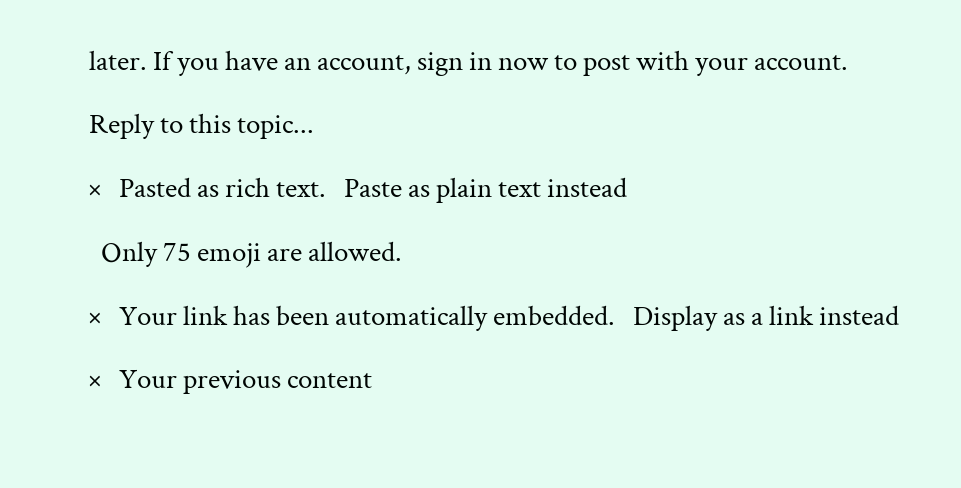later. If you have an account, sign in now to post with your account.

Reply to this topic...

×   Pasted as rich text.   Paste as plain text instead

  Only 75 emoji are allowed.

×   Your link has been automatically embedded.   Display as a link instead

×   Your previous content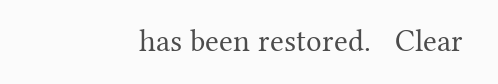has been restored.   Clear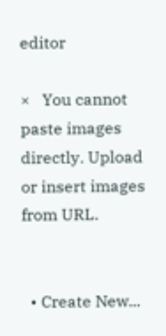editor

×   You cannot paste images directly. Upload or insert images from URL.


  • Create New...